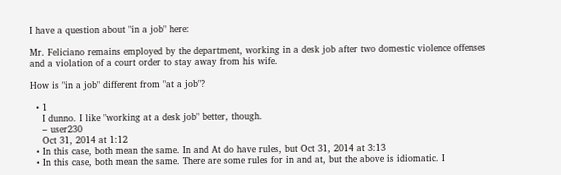I have a question about "in a job" here:

Mr. Feliciano remains employed by the department, working in a desk job after two domestic violence offenses and a violation of a court order to stay away from his wife.

How is "in a job" different from "at a job"?

  • 1
    I dunno. I like "working at a desk job" better, though.
    – user230
    Oct 31, 2014 at 1:12
  • In this case, both mean the same. In and At do have rules, but Oct 31, 2014 at 3:13
  • In this case, both mean the same. There are some rules for in and at, but the above is idiomatic. I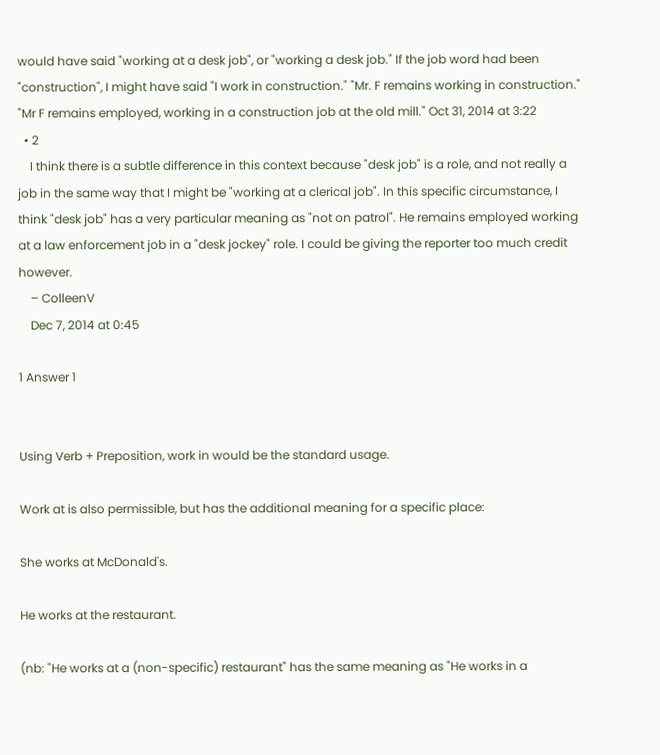would have said "working at a desk job", or "working a desk job." If the job word had been "construction", I might have said "I work in construction." "Mr. F remains working in construction." "Mr F remains employed, working in a construction job at the old mill." Oct 31, 2014 at 3:22
  • 2
    I think there is a subtle difference in this context because "desk job" is a role, and not really a job in the same way that I might be "working at a clerical job". In this specific circumstance, I think "desk job" has a very particular meaning as "not on patrol". He remains employed working at a law enforcement job in a "desk jockey" role. I could be giving the reporter too much credit however.
    – ColleenV
    Dec 7, 2014 at 0:45

1 Answer 1


Using Verb + Preposition, work in would be the standard usage.

Work at is also permissible, but has the additional meaning for a specific place:

She works at McDonald's.

He works at the restaurant.

(nb: "He works at a (non-specific) restaurant" has the same meaning as "He works in a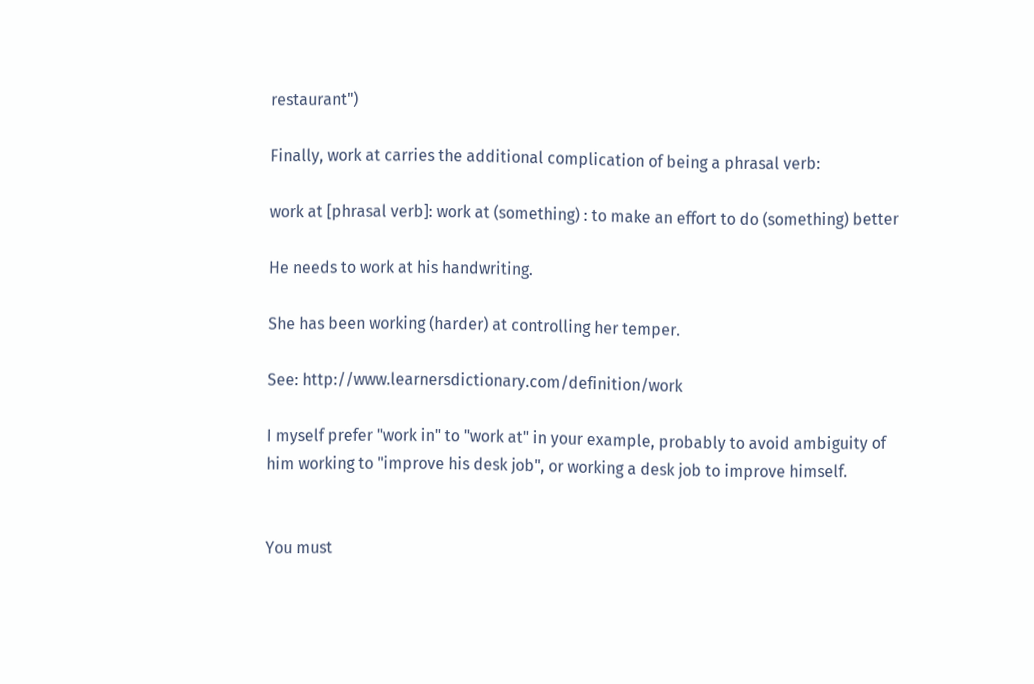restaurant")

Finally, work at carries the additional complication of being a phrasal verb:

work at [phrasal verb]: work at (something) : to make an effort to do (something) better

He needs to work at his handwriting.

She has been working (harder) at controlling her temper.

See: http://www.learnersdictionary.com/definition/work

I myself prefer "work in" to "work at" in your example, probably to avoid ambiguity of him working to "improve his desk job", or working a desk job to improve himself.


You must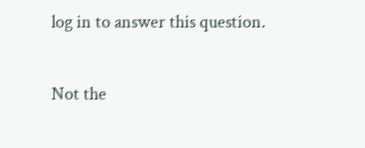log in to answer this question.

Not the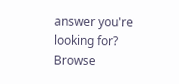answer you're looking for? Browse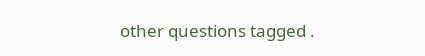other questions tagged .